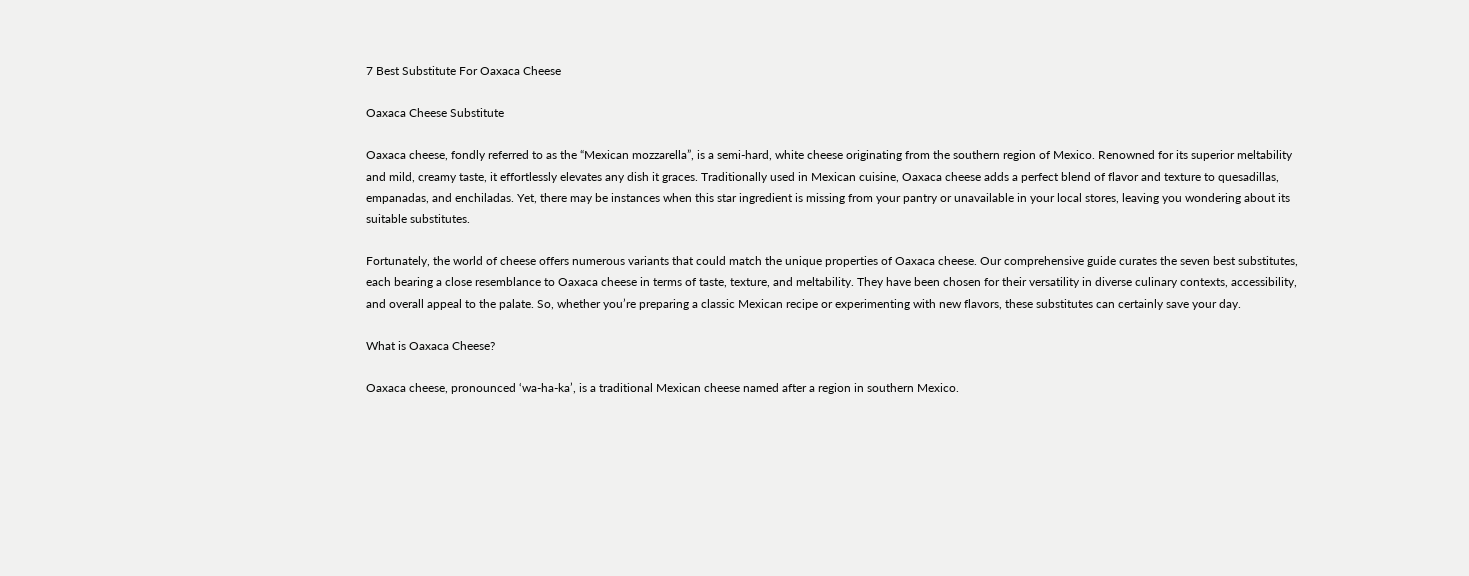7 Best Substitute For Oaxaca Cheese

Oaxaca Cheese Substitute

Oaxaca cheese, fondly referred to as the “Mexican mozzarella”, is a semi-hard, white cheese originating from the southern region of Mexico. Renowned for its superior meltability and mild, creamy taste, it effortlessly elevates any dish it graces. Traditionally used in Mexican cuisine, Oaxaca cheese adds a perfect blend of flavor and texture to quesadillas, empanadas, and enchiladas. Yet, there may be instances when this star ingredient is missing from your pantry or unavailable in your local stores, leaving you wondering about its suitable substitutes.

Fortunately, the world of cheese offers numerous variants that could match the unique properties of Oaxaca cheese. Our comprehensive guide curates the seven best substitutes, each bearing a close resemblance to Oaxaca cheese in terms of taste, texture, and meltability. They have been chosen for their versatility in diverse culinary contexts, accessibility, and overall appeal to the palate. So, whether you’re preparing a classic Mexican recipe or experimenting with new flavors, these substitutes can certainly save your day.

What is Oaxaca Cheese?

Oaxaca cheese, pronounced ‘wa-ha-ka’, is a traditional Mexican cheese named after a region in southern Mexico.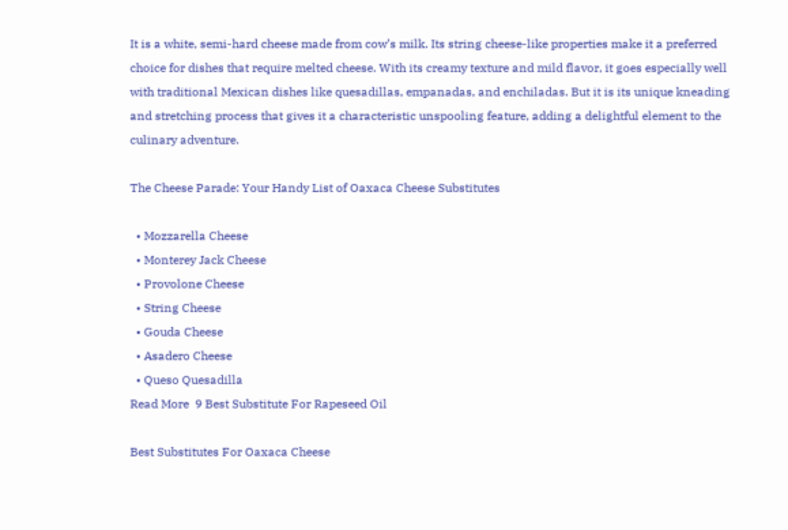It is a white, semi-hard cheese made from cow’s milk. Its string cheese-like properties make it a preferred choice for dishes that require melted cheese. With its creamy texture and mild flavor, it goes especially well with traditional Mexican dishes like quesadillas, empanadas, and enchiladas. But it is its unique kneading and stretching process that gives it a characteristic unspooling feature, adding a delightful element to the culinary adventure.

The Cheese Parade: Your Handy List of Oaxaca Cheese Substitutes

  • Mozzarella Cheese
  • Monterey Jack Cheese
  • Provolone Cheese
  • String Cheese
  • Gouda Cheese
  • Asadero Cheese
  • Queso Quesadilla
Read More  9 Best Substitute For Rapeseed Oil

Best Substitutes For Oaxaca Cheese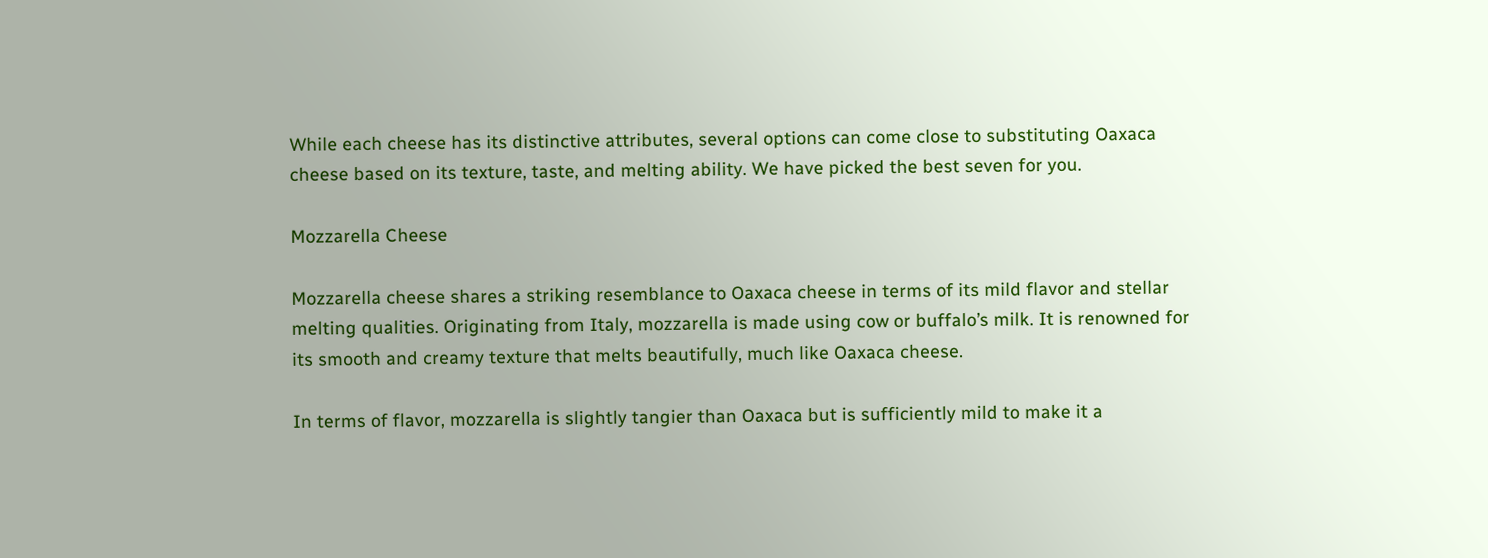While each cheese has its distinctive attributes, several options can come close to substituting Oaxaca cheese based on its texture, taste, and melting ability. We have picked the best seven for you.

Mozzarella Cheese

Mozzarella cheese shares a striking resemblance to Oaxaca cheese in terms of its mild flavor and stellar melting qualities. Originating from Italy, mozzarella is made using cow or buffalo’s milk. It is renowned for its smooth and creamy texture that melts beautifully, much like Oaxaca cheese.

In terms of flavor, mozzarella is slightly tangier than Oaxaca but is sufficiently mild to make it a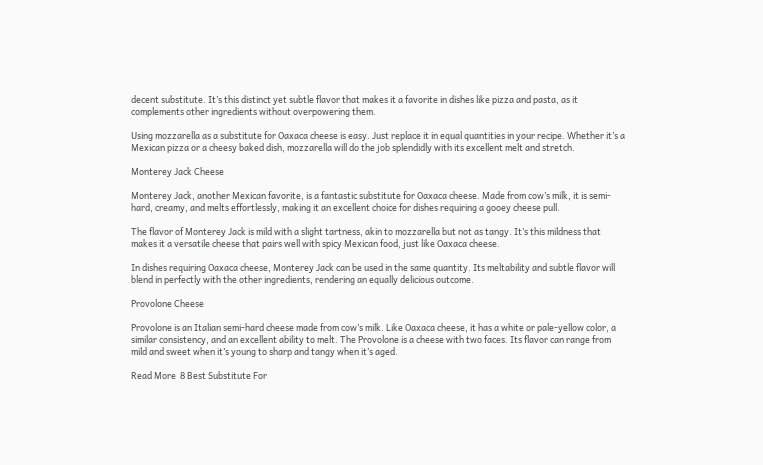decent substitute. It’s this distinct yet subtle flavor that makes it a favorite in dishes like pizza and pasta, as it complements other ingredients without overpowering them.

Using mozzarella as a substitute for Oaxaca cheese is easy. Just replace it in equal quantities in your recipe. Whether it’s a Mexican pizza or a cheesy baked dish, mozzarella will do the job splendidly with its excellent melt and stretch.

Monterey Jack Cheese

Monterey Jack, another Mexican favorite, is a fantastic substitute for Oaxaca cheese. Made from cow’s milk, it is semi-hard, creamy, and melts effortlessly, making it an excellent choice for dishes requiring a gooey cheese pull.

The flavor of Monterey Jack is mild with a slight tartness, akin to mozzarella but not as tangy. It’s this mildness that makes it a versatile cheese that pairs well with spicy Mexican food, just like Oaxaca cheese.

In dishes requiring Oaxaca cheese, Monterey Jack can be used in the same quantity. Its meltability and subtle flavor will blend in perfectly with the other ingredients, rendering an equally delicious outcome.

Provolone Cheese

Provolone is an Italian semi-hard cheese made from cow’s milk. Like Oaxaca cheese, it has a white or pale-yellow color, a similar consistency, and an excellent ability to melt. The Provolone is a cheese with two faces. Its flavor can range from mild and sweet when it’s young to sharp and tangy when it’s aged.

Read More  8 Best Substitute For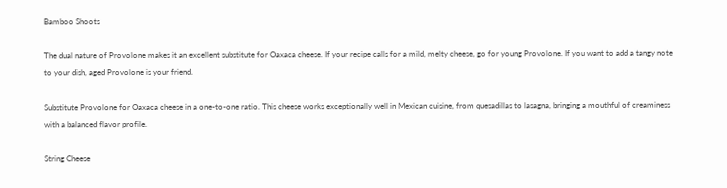Bamboo Shoots

The dual nature of Provolone makes it an excellent substitute for Oaxaca cheese. If your recipe calls for a mild, melty cheese, go for young Provolone. If you want to add a tangy note to your dish, aged Provolone is your friend.

Substitute Provolone for Oaxaca cheese in a one-to-one ratio. This cheese works exceptionally well in Mexican cuisine, from quesadillas to lasagna, bringing a mouthful of creaminess with a balanced flavor profile.

String Cheese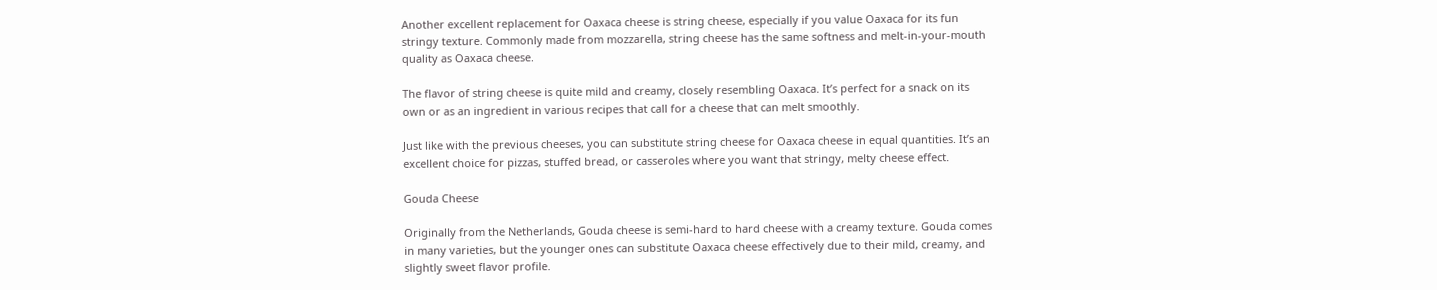Another excellent replacement for Oaxaca cheese is string cheese, especially if you value Oaxaca for its fun stringy texture. Commonly made from mozzarella, string cheese has the same softness and melt-in-your-mouth quality as Oaxaca cheese.

The flavor of string cheese is quite mild and creamy, closely resembling Oaxaca. It’s perfect for a snack on its own or as an ingredient in various recipes that call for a cheese that can melt smoothly.

Just like with the previous cheeses, you can substitute string cheese for Oaxaca cheese in equal quantities. It’s an excellent choice for pizzas, stuffed bread, or casseroles where you want that stringy, melty cheese effect.

Gouda Cheese

Originally from the Netherlands, Gouda cheese is semi-hard to hard cheese with a creamy texture. Gouda comes in many varieties, but the younger ones can substitute Oaxaca cheese effectively due to their mild, creamy, and slightly sweet flavor profile.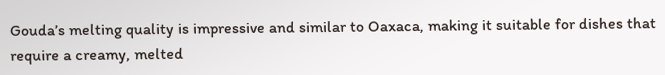Gouda’s melting quality is impressive and similar to Oaxaca, making it suitable for dishes that require a creamy, melted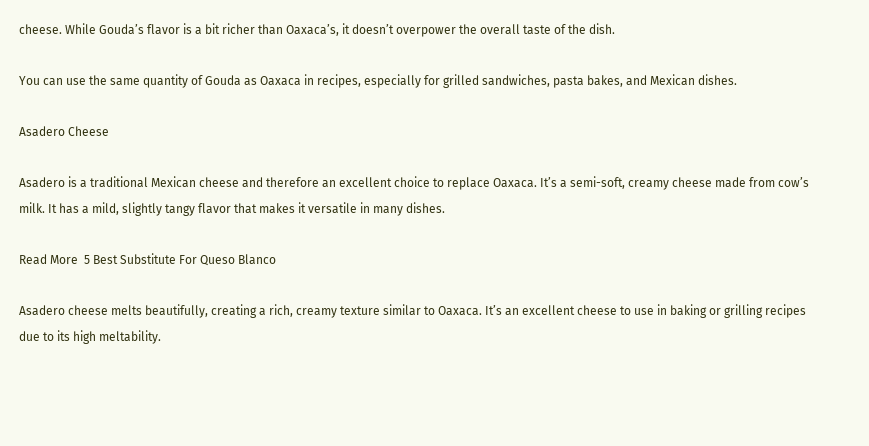cheese. While Gouda’s flavor is a bit richer than Oaxaca’s, it doesn’t overpower the overall taste of the dish.

You can use the same quantity of Gouda as Oaxaca in recipes, especially for grilled sandwiches, pasta bakes, and Mexican dishes.

Asadero Cheese

Asadero is a traditional Mexican cheese and therefore an excellent choice to replace Oaxaca. It’s a semi-soft, creamy cheese made from cow’s milk. It has a mild, slightly tangy flavor that makes it versatile in many dishes.

Read More  5 Best Substitute For Queso Blanco

Asadero cheese melts beautifully, creating a rich, creamy texture similar to Oaxaca. It’s an excellent cheese to use in baking or grilling recipes due to its high meltability.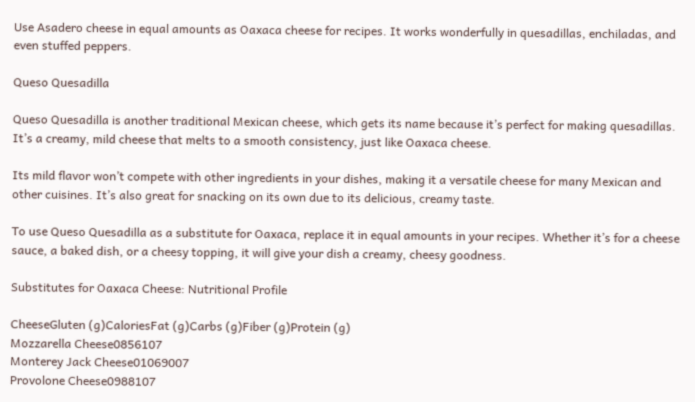Use Asadero cheese in equal amounts as Oaxaca cheese for recipes. It works wonderfully in quesadillas, enchiladas, and even stuffed peppers.

Queso Quesadilla

Queso Quesadilla is another traditional Mexican cheese, which gets its name because it’s perfect for making quesadillas. It’s a creamy, mild cheese that melts to a smooth consistency, just like Oaxaca cheese.

Its mild flavor won’t compete with other ingredients in your dishes, making it a versatile cheese for many Mexican and other cuisines. It’s also great for snacking on its own due to its delicious, creamy taste.

To use Queso Quesadilla as a substitute for Oaxaca, replace it in equal amounts in your recipes. Whether it’s for a cheese sauce, a baked dish, or a cheesy topping, it will give your dish a creamy, cheesy goodness.

Substitutes for Oaxaca Cheese: Nutritional Profile

CheeseGluten (g)CaloriesFat (g)Carbs (g)Fiber (g)Protein (g)
Mozzarella Cheese0856107
Monterey Jack Cheese01069007
Provolone Cheese0988107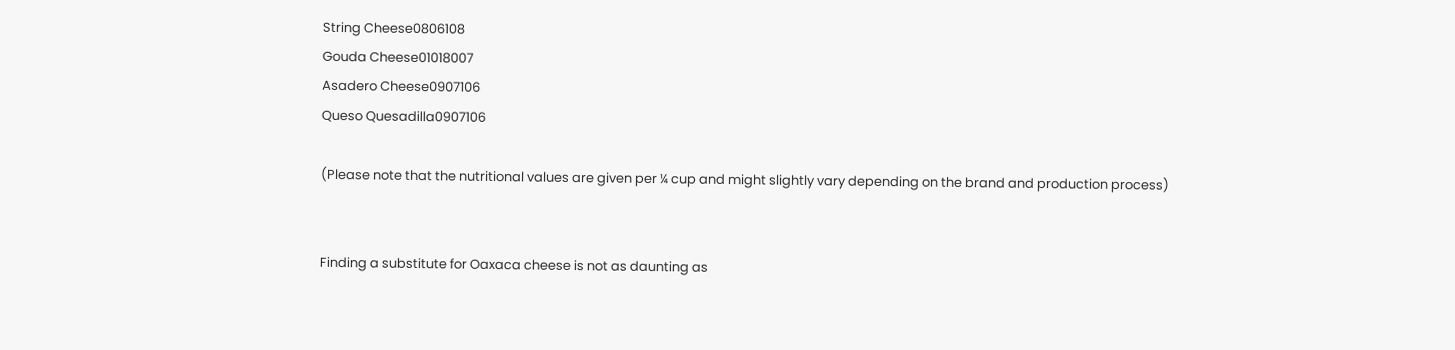String Cheese0806108
Gouda Cheese01018007
Asadero Cheese0907106
Queso Quesadilla0907106

(Please note that the nutritional values are given per ¼ cup and might slightly vary depending on the brand and production process)


Finding a substitute for Oaxaca cheese is not as daunting as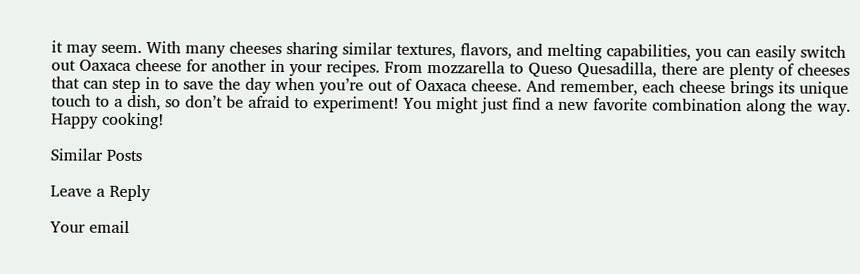it may seem. With many cheeses sharing similar textures, flavors, and melting capabilities, you can easily switch out Oaxaca cheese for another in your recipes. From mozzarella to Queso Quesadilla, there are plenty of cheeses that can step in to save the day when you’re out of Oaxaca cheese. And remember, each cheese brings its unique touch to a dish, so don’t be afraid to experiment! You might just find a new favorite combination along the way. Happy cooking!

Similar Posts

Leave a Reply

Your email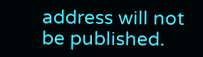address will not be published.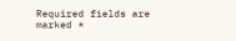Required fields are marked *